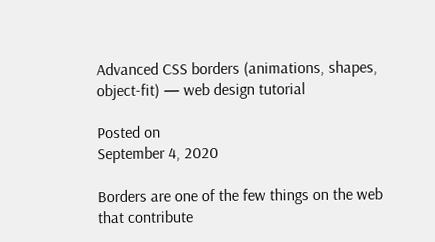Advanced CSS borders (animations, shapes, object-fit) — web design tutorial

Posted on
September 4, 2020

Borders are one of the few things on the web that contribute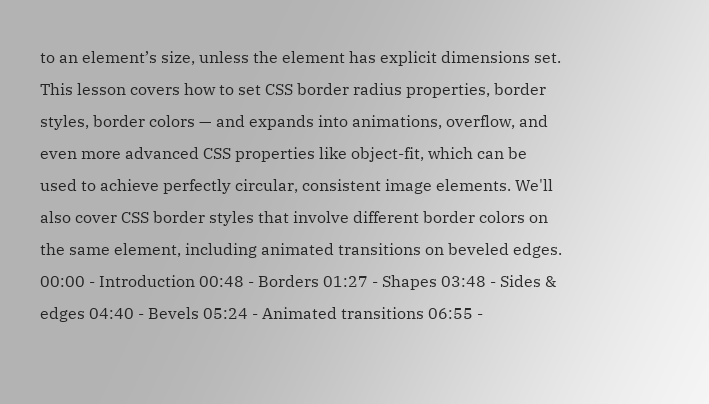to an element’s size, unless the element has explicit dimensions set. This lesson covers how to set CSS border radius properties, border styles, border colors — and expands into animations, overflow, and even more advanced CSS properties like object-fit, which can be used to achieve perfectly circular, consistent image elements. We'll also cover CSS border styles that involve different border colors on the same element, including animated transitions on beveled edges. 00:00 - Introduction 00:48 - Borders 01:27 - Shapes 03:48 - Sides & edges 04:40 - Bevels 05:24 - Animated transitions 06:55 -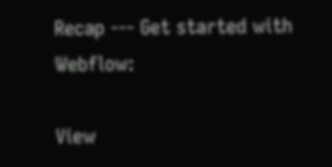Recap --- Get started with Webflow:

View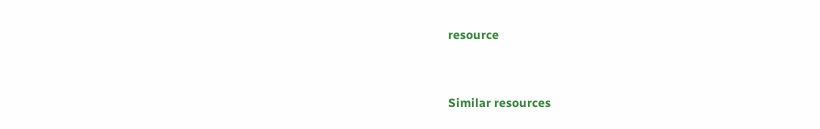resource


Similar resources